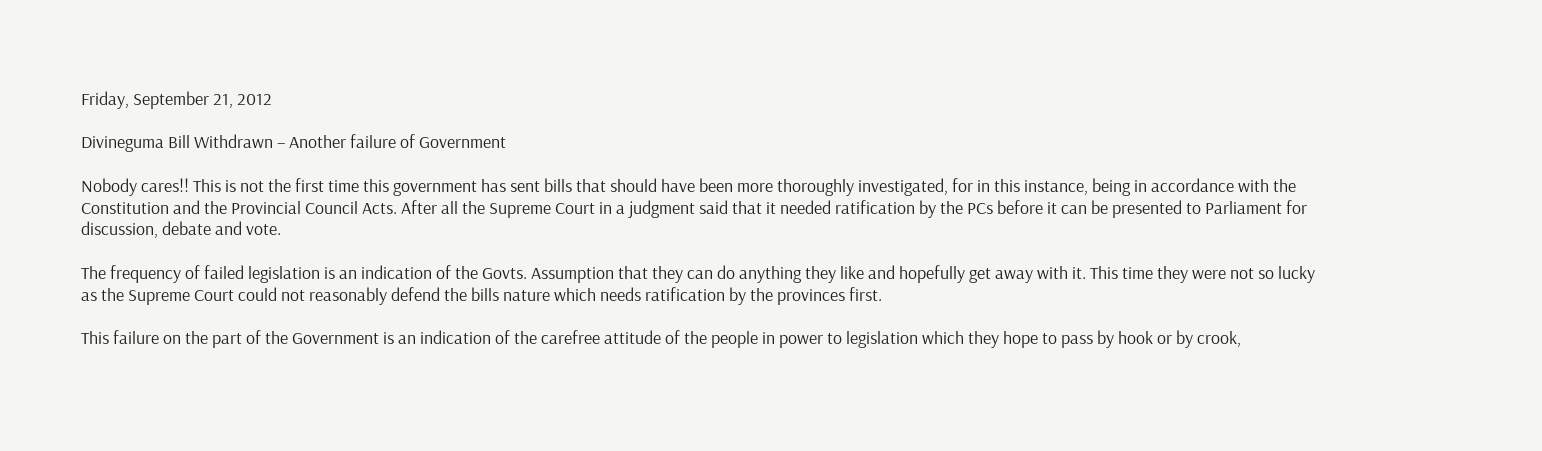Friday, September 21, 2012

Divineguma Bill Withdrawn – Another failure of Government

Nobody cares!! This is not the first time this government has sent bills that should have been more thoroughly investigated, for in this instance, being in accordance with the Constitution and the Provincial Council Acts. After all the Supreme Court in a judgment said that it needed ratification by the PCs before it can be presented to Parliament for discussion, debate and vote.

The frequency of failed legislation is an indication of the Govts. Assumption that they can do anything they like and hopefully get away with it. This time they were not so lucky as the Supreme Court could not reasonably defend the bills nature which needs ratification by the provinces first.

This failure on the part of the Government is an indication of the carefree attitude of the people in power to legislation which they hope to pass by hook or by crook,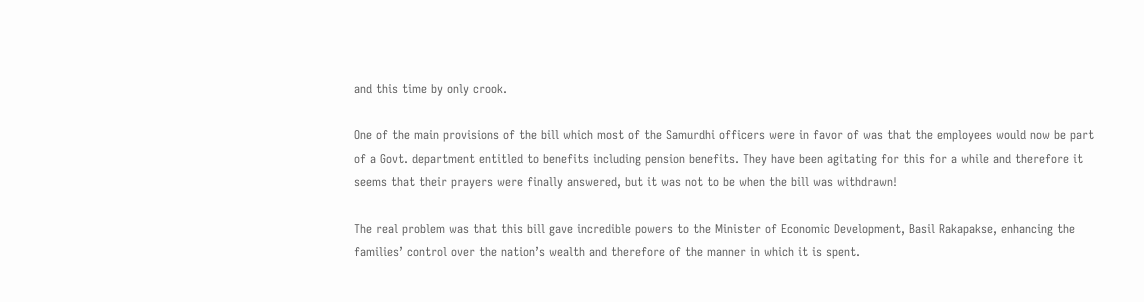and this time by only crook.

One of the main provisions of the bill which most of the Samurdhi officers were in favor of was that the employees would now be part of a Govt. department entitled to benefits including pension benefits. They have been agitating for this for a while and therefore it seems that their prayers were finally answered, but it was not to be when the bill was withdrawn!

The real problem was that this bill gave incredible powers to the Minister of Economic Development, Basil Rakapakse, enhancing the families’ control over the nation’s wealth and therefore of the manner in which it is spent.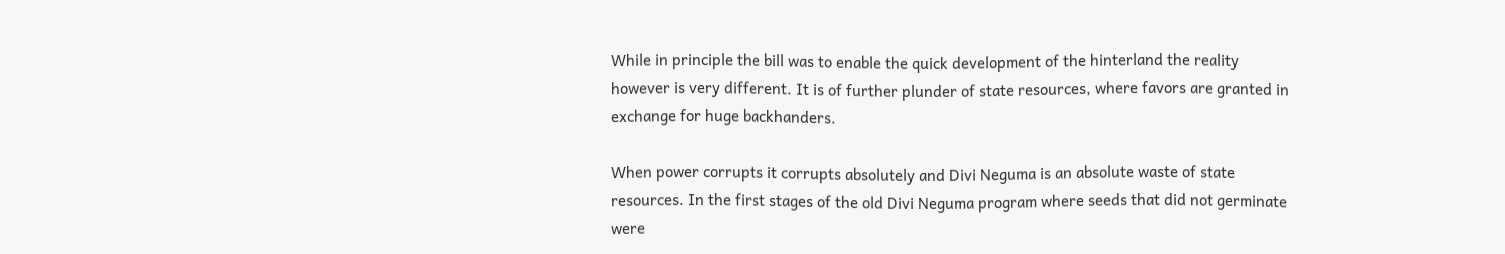While in principle the bill was to enable the quick development of the hinterland the reality however is very different. It is of further plunder of state resources, where favors are granted in exchange for huge backhanders.

When power corrupts it corrupts absolutely and Divi Neguma is an absolute waste of state resources. In the first stages of the old Divi Neguma program where seeds that did not germinate were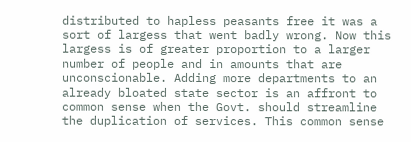distributed to hapless peasants free it was a sort of largess that went badly wrong. Now this largess is of greater proportion to a larger number of people and in amounts that are unconscionable. Adding more departments to an already bloated state sector is an affront to common sense when the Govt. should streamline the duplication of services. This common sense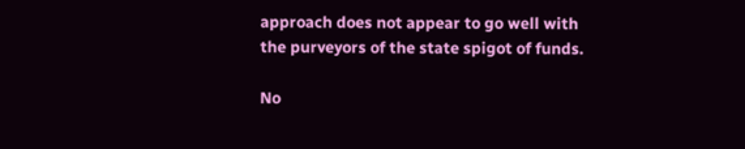approach does not appear to go well with the purveyors of the state spigot of funds.

No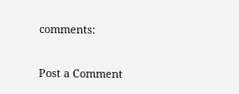comments:

Post a Comment